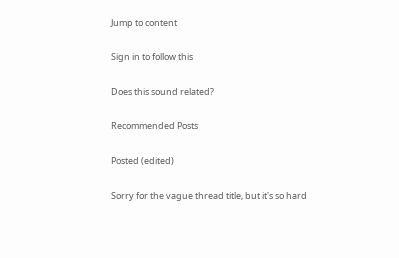Jump to content

Sign in to follow this

Does this sound related?

Recommended Posts

Posted (edited)

Sorry for the vague thread title, but it's so hard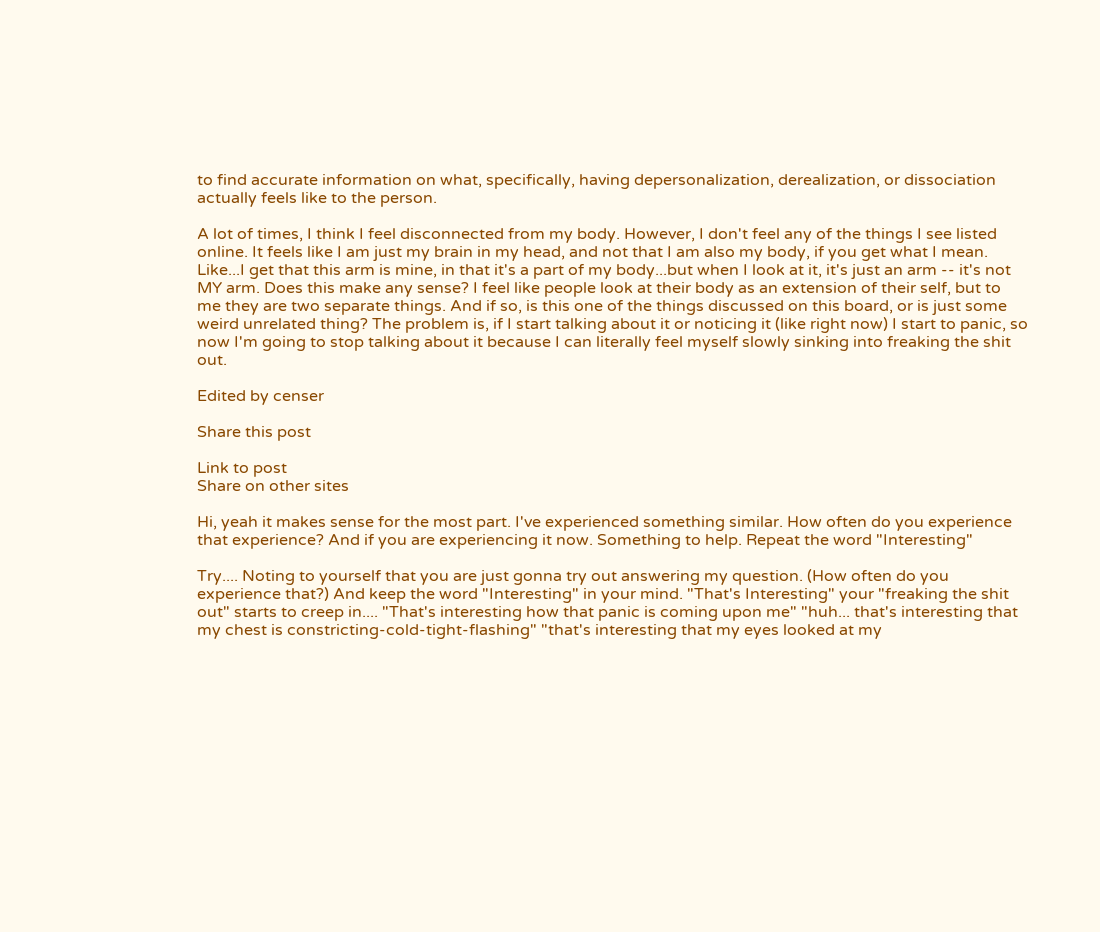to find accurate information on what, specifically, having depersonalization, derealization, or dissociation actually feels like to the person.

A lot of times, I think I feel disconnected from my body. However, I don't feel any of the things I see listed online. It feels like I am just my brain in my head, and not that I am also my body, if you get what I mean. Like...I get that this arm is mine, in that it's a part of my body...but when I look at it, it's just an arm -- it's not MY arm. Does this make any sense? I feel like people look at their body as an extension of their self, but to me they are two separate things. And if so, is this one of the things discussed on this board, or is just some weird unrelated thing? The problem is, if I start talking about it or noticing it (like right now) I start to panic, so now I'm going to stop talking about it because I can literally feel myself slowly sinking into freaking the shit out.

Edited by censer

Share this post

Link to post
Share on other sites

Hi, yeah it makes sense for the most part. I've experienced something similar. How often do you experience that experience? And if you are experiencing it now. Something to help. Repeat the word "Interesting"

Try.... Noting to yourself that you are just gonna try out answering my question. (How often do you experience that?) And keep the word "Interesting" in your mind. "That's Interesting" your "freaking the shit out" starts to creep in.... "That's interesting how that panic is coming upon me" "huh... that's interesting that my chest is constricting-cold-tight-flashing" "that's interesting that my eyes looked at my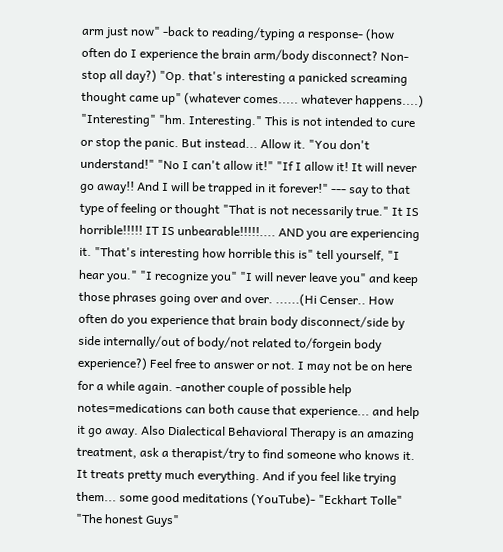arm just now" -back to reading/typing a response- (how often do I experience the brain arm/body disconnect? Non-stop all day?) "Op. that's interesting a panicked screaming thought came up" (whatever comes..... whatever happens....) "Interesting" "hm. Interesting." This is not intended to cure or stop the panic. But instead... Allow it. "You don't understand!" "No I can't allow it!" "If I allow it! It will never go away!! And I will be trapped in it forever!" --- say to that type of feeling or thought "That is not necessarily true." It IS horrible!!!!! IT IS unbearable!!!!!.... AND you are experiencing it. "That's interesting how horrible this is" tell yourself, "I hear you." "I recognize you" "I will never leave you" and keep those phrases going over and over. ......(Hi Censer.. How often do you experience that brain body disconnect/side by side internally/out of body/not related to/forgein body experience?) Feel free to answer or not. I may not be on here for a while again. -another couple of possible help notes=medications can both cause that experience... and help it go away. Also Dialectical Behavioral Therapy is an amazing treatment, ask a therapist/try to find someone who knows it. It treats pretty much everything. And if you feel like trying them... some good meditations (YouTube)- "Eckhart Tolle" "The honest Guys"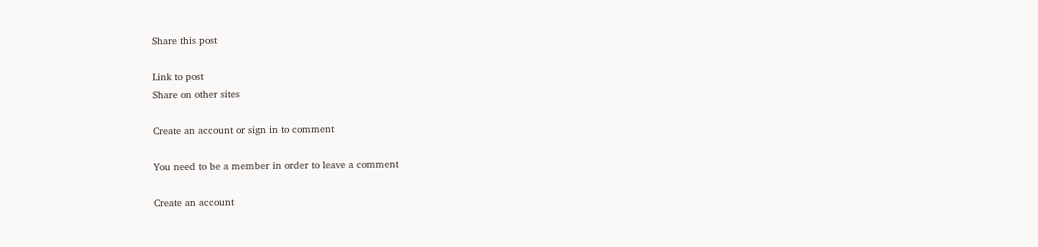Share this post

Link to post
Share on other sites

Create an account or sign in to comment

You need to be a member in order to leave a comment

Create an account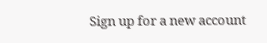Sign up for a new account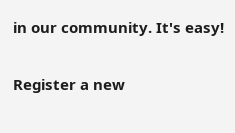in our community. It's easy!

Register a new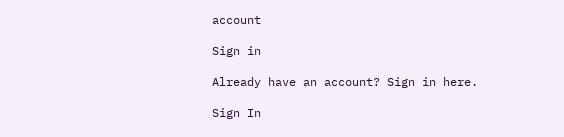account

Sign in

Already have an account? Sign in here.

Sign In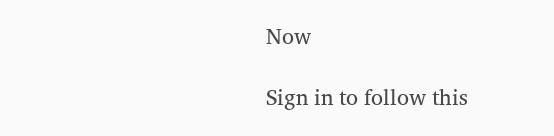Now

Sign in to follow this